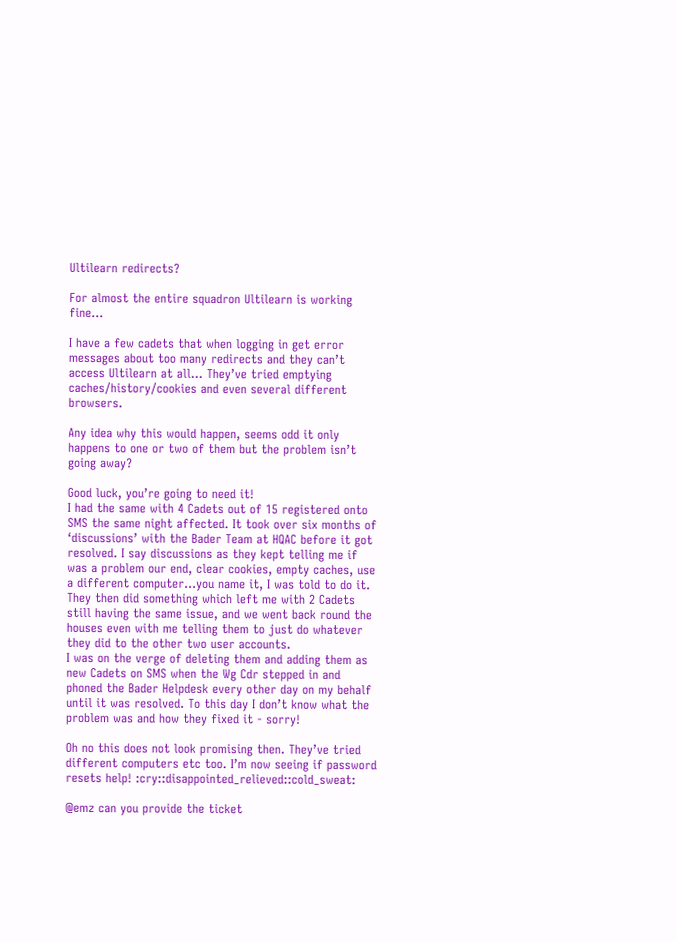Ultilearn redirects?

For almost the entire squadron Ultilearn is working fine…

I have a few cadets that when logging in get error messages about too many redirects and they can’t access Ultilearn at all… They’ve tried emptying caches/history/cookies and even several different browsers.

Any idea why this would happen, seems odd it only happens to one or two of them but the problem isn’t going away?

Good luck, you’re going to need it!
I had the same with 4 Cadets out of 15 registered onto SMS the same night affected. It took over six months of ‘discussions’ with the Bader Team at HQAC before it got resolved. I say discussions as they kept telling me if was a problem our end, clear cookies, empty caches, use a different computer…you name it, I was told to do it. They then did something which left me with 2 Cadets still having the same issue, and we went back round the houses even with me telling them to just do whatever they did to the other two user accounts.
I was on the verge of deleting them and adding them as new Cadets on SMS when the Wg Cdr stepped in and phoned the Bader Helpdesk every other day on my behalf until it was resolved. To this day I don’t know what the problem was and how they fixed it - sorry!

Oh no this does not look promising then. They’ve tried different computers etc too. I’m now seeing if password resets help! :cry::disappointed_relieved::cold_sweat:

@emz can you provide the ticket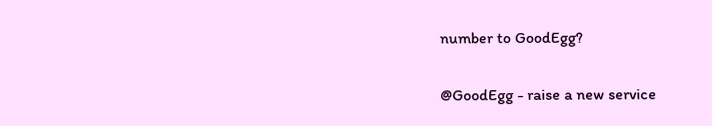number to GoodEgg?

@GoodEgg - raise a new service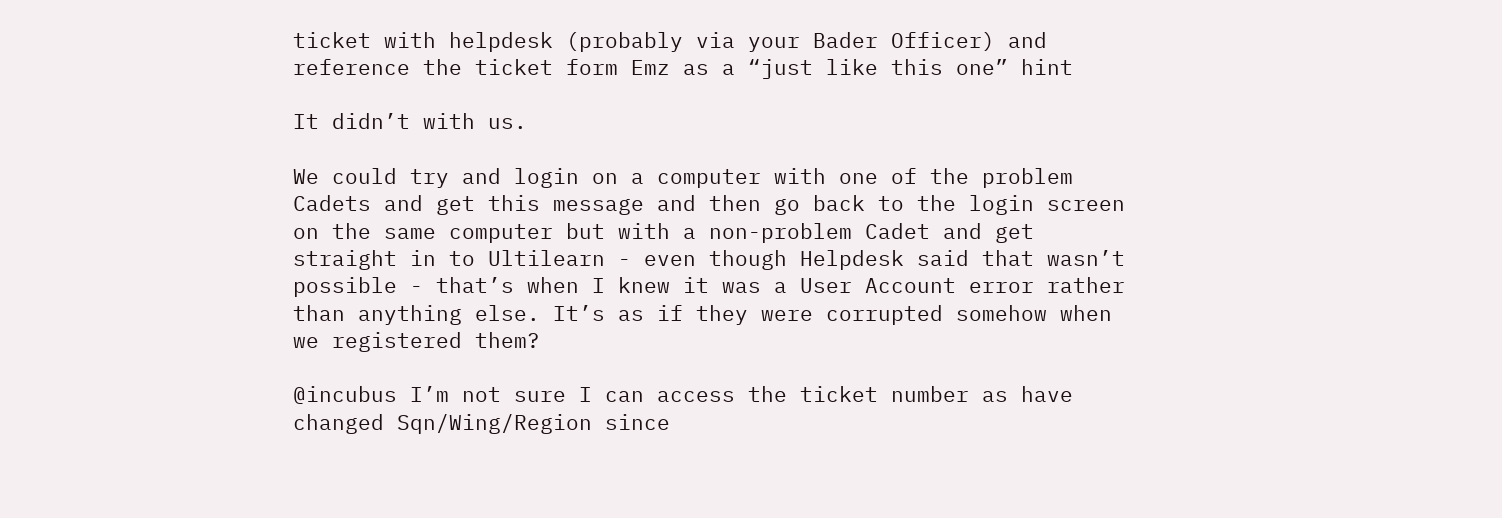ticket with helpdesk (probably via your Bader Officer) and reference the ticket form Emz as a “just like this one” hint

It didn’t with us.

We could try and login on a computer with one of the problem Cadets and get this message and then go back to the login screen on the same computer but with a non-problem Cadet and get straight in to Ultilearn - even though Helpdesk said that wasn’t possible - that’s when I knew it was a User Account error rather than anything else. It’s as if they were corrupted somehow when we registered them?

@incubus I’m not sure I can access the ticket number as have changed Sqn/Wing/Region since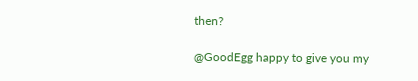then?

@GoodEgg happy to give you my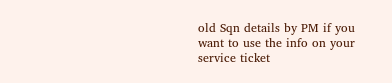old Sqn details by PM if you want to use the info on your service ticket